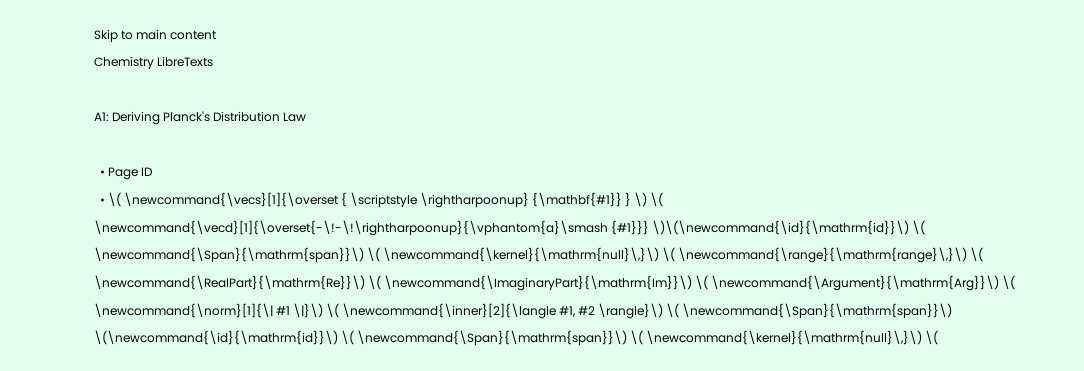Skip to main content
Chemistry LibreTexts

A1: Deriving Planck's Distribution Law

  • Page ID
  • \( \newcommand{\vecs}[1]{\overset { \scriptstyle \rightharpoonup} {\mathbf{#1}} } \) \( \newcommand{\vecd}[1]{\overset{-\!-\!\rightharpoonup}{\vphantom{a}\smash {#1}}} \)\(\newcommand{\id}{\mathrm{id}}\) \( \newcommand{\Span}{\mathrm{span}}\) \( \newcommand{\kernel}{\mathrm{null}\,}\) \( \newcommand{\range}{\mathrm{range}\,}\) \( \newcommand{\RealPart}{\mathrm{Re}}\) \( \newcommand{\ImaginaryPart}{\mathrm{Im}}\) \( \newcommand{\Argument}{\mathrm{Arg}}\) \( \newcommand{\norm}[1]{\| #1 \|}\) \( \newcommand{\inner}[2]{\langle #1, #2 \rangle}\) \( \newcommand{\Span}{\mathrm{span}}\) \(\newcommand{\id}{\mathrm{id}}\) \( \newcommand{\Span}{\mathrm{span}}\) \( \newcommand{\kernel}{\mathrm{null}\,}\) \(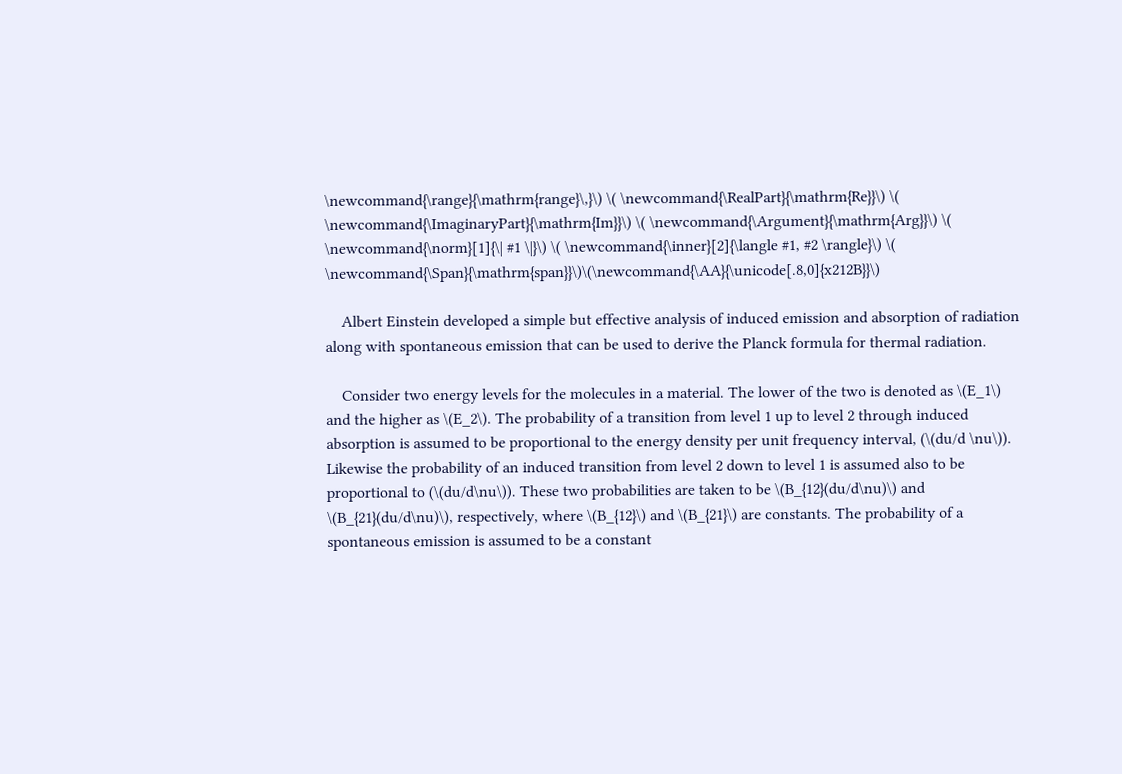\newcommand{\range}{\mathrm{range}\,}\) \( \newcommand{\RealPart}{\mathrm{Re}}\) \( \newcommand{\ImaginaryPart}{\mathrm{Im}}\) \( \newcommand{\Argument}{\mathrm{Arg}}\) \( \newcommand{\norm}[1]{\| #1 \|}\) \( \newcommand{\inner}[2]{\langle #1, #2 \rangle}\) \( \newcommand{\Span}{\mathrm{span}}\)\(\newcommand{\AA}{\unicode[.8,0]{x212B}}\)

    Albert Einstein developed a simple but effective analysis of induced emission and absorption of radiation along with spontaneous emission that can be used to derive the Planck formula for thermal radiation.

    Consider two energy levels for the molecules in a material. The lower of the two is denoted as \(E_1\) and the higher as \(E_2\). The probability of a transition from level 1 up to level 2 through induced absorption is assumed to be proportional to the energy density per unit frequency interval, (\(du/d \nu\)). Likewise the probability of an induced transition from level 2 down to level 1 is assumed also to be proportional to (\(du/d\nu\)). These two probabilities are taken to be \(B_{12}(du/d\nu)\) and \(B_{21}(du/d\nu)\), respectively, where \(B_{12}\) and \(B_{21}\) are constants. The probability of a spontaneous emission is assumed to be a constant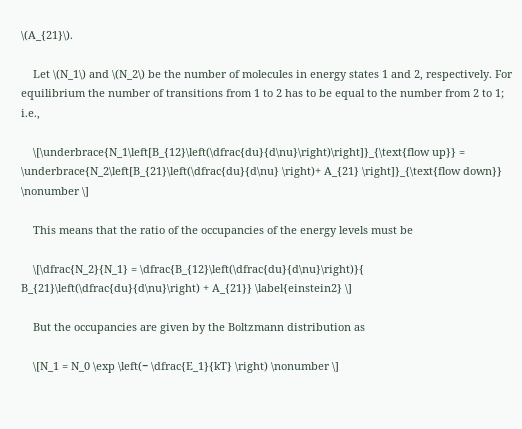\(A_{21}\).

    Let \(N_1\) and \(N_2\) be the number of molecules in energy states 1 and 2, respectively. For equilibrium the number of transitions from 1 to 2 has to be equal to the number from 2 to 1; i.e.,

    \[\underbrace{N_1\left[B_{12}\left(\dfrac{du}{d\nu}\right)\right]}_{\text{flow up}} = \underbrace{N_2\left[B_{21}\left(\dfrac{du}{d\nu} \right)+ A_{21} \right]}_{\text{flow down}} \nonumber \]

    This means that the ratio of the occupancies of the energy levels must be

    \[\dfrac{N_2}{N_1} = \dfrac{B_{12}\left(\dfrac{du}{d\nu}\right)}{ B_{21}\left(\dfrac{du}{d\nu}\right) + A_{21}} \label{einstein2} \]

    But the occupancies are given by the Boltzmann distribution as

    \[N_1 = N_0 \exp \left(− \dfrac{E_1}{kT} \right) \nonumber \]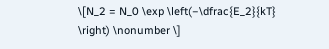\[N_2 = N_0 \exp \left(−\dfrac{E_2}{kT} \right) \nonumber \]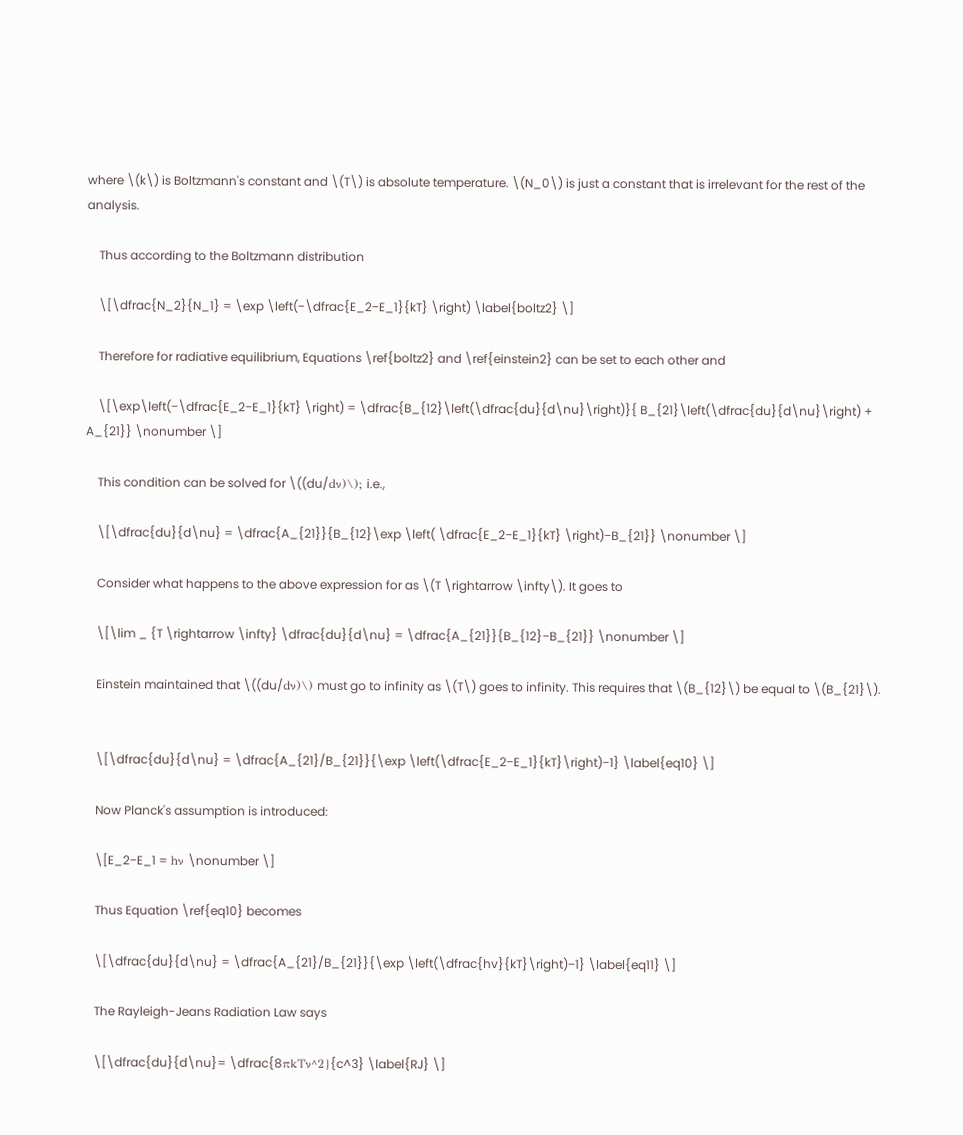where \(k\) is Boltzmann's constant and \(T\) is absolute temperature. \(N_0\) is just a constant that is irrelevant for the rest of the analysis.

    Thus according to the Boltzmann distribution

    \[\dfrac{N_2}{N_1} = \exp \left(−\dfrac{E_2−E_1}{kT} \right) \label{boltz2} \]

    Therefore for radiative equilibrium, Equations \ref{boltz2} and \ref{einstein2} can be set to each other and

    \[\exp\left(−\dfrac{E_2−E_1}{kT} \right) = \dfrac{B_{12}\left(\dfrac{du}{d\nu}\right)}{ B_{21}\left(\dfrac{du}{d\nu}\right) + A_{21}} \nonumber \]

    This condition can be solved for \((du/dν)\); i.e.,

    \[\dfrac{du}{d\nu} = \dfrac{A_{21}}{B_{12}\exp \left( \dfrac{E_2−E_1}{kT} \right)−B_{21}} \nonumber \]

    Consider what happens to the above expression for as \(T \rightarrow \infty\). It goes to

    \[\lim _ {T \rightarrow \infty} \dfrac{du}{d\nu} = \dfrac{A_{21}}{B_{12}−B_{21}} \nonumber \]

    Einstein maintained that \((du/dν)\) must go to infinity as \(T\) goes to infinity. This requires that \(B_{12}\) be equal to \(B_{21}\).


    \[\dfrac{du}{d\nu} = \dfrac{A_{21}/B_{21}}{\exp \left(\dfrac{E_2−E_1}{kT}\right)−1} \label{eq10} \]

    Now Planck's assumption is introduced:

    \[E_2−E_1 = hν \nonumber \]

    Thus Equation \ref{eq10} becomes

    \[\dfrac{du}{d\nu} = \dfrac{A_{21}/B_{21}}{\exp \left(\dfrac{hv}{kT}\right)−1} \label{eq11} \]

    The Rayleigh-Jeans Radiation Law says

    \[\dfrac{du}{d\nu}= \dfrac{8πkTν^2}{c^3} \label{RJ} \]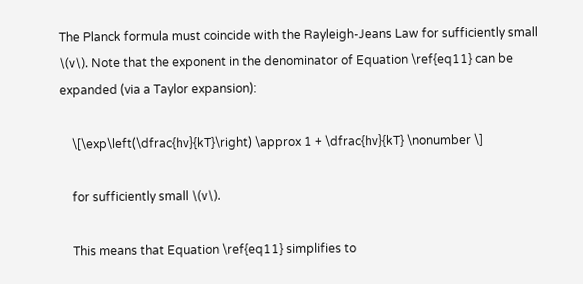The Planck formula must coincide with the Rayleigh-Jeans Law for sufficiently small \(ν\). Note that the exponent in the denominator of Equation \ref{eq11} can be expanded (via a Taylor expansion):

    \[\exp\left(\dfrac{hν}{kT}\right) \approx 1 + \dfrac{hν}{kT} \nonumber \]

    for sufficiently small \(ν\).

    This means that Equation \ref{eq11} simplifies to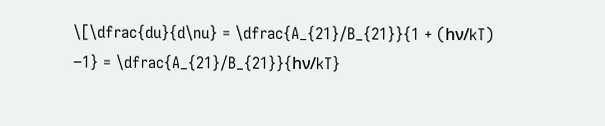\[\dfrac{du}{d\nu} = \dfrac{A_{21}/B_{21}}{1 + (hν/kT) −1} = \dfrac{A_{21}/B_{21}}{hν/kT}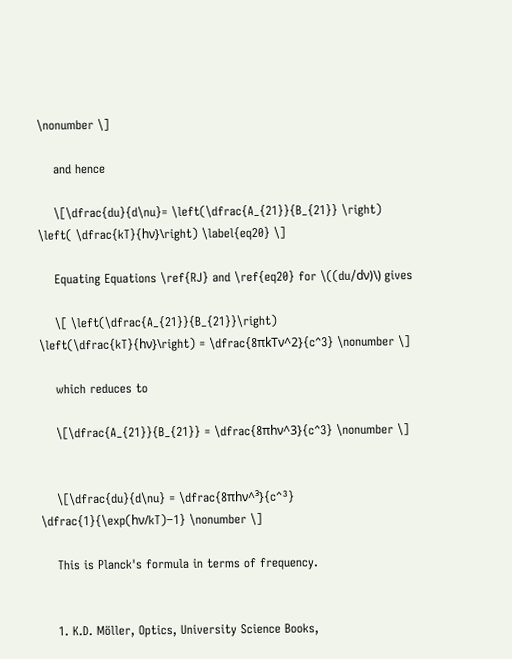\nonumber \]

    and hence

    \[\dfrac{du}{d\nu}= \left(\dfrac{A_{21}}{B_{21}} \right) \left( \dfrac{kT}{hν}\right) \label{eq20} \]

    Equating Equations \ref{RJ} and \ref{eq20} for \((du/dν)\) gives

    \[ \left(\dfrac{A_{21}}{B_{21}}\right) \left(\dfrac{kT}{hν}\right) = \dfrac{8πkTν^2}{c^3} \nonumber \]

    which reduces to

    \[\dfrac{A_{21}}{B_{21}} = \dfrac{8πhν^3}{c^3} \nonumber \]


    \[\dfrac{du}{d\nu} = \dfrac{8πhν^³}{c^³} \dfrac{1}{\exp(hν/kT)−1} \nonumber \]

    This is Planck's formula in terms of frequency.


    1. K.D. Möller, Optics, University Science Books,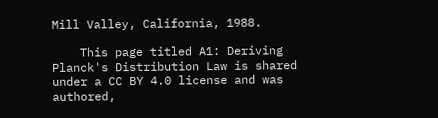Mill Valley, California, 1988.

    This page titled A1: Deriving Planck's Distribution Law is shared under a CC BY 4.0 license and was authored,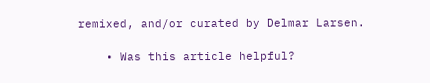remixed, and/or curated by Delmar Larsen.

    • Was this article helpful?